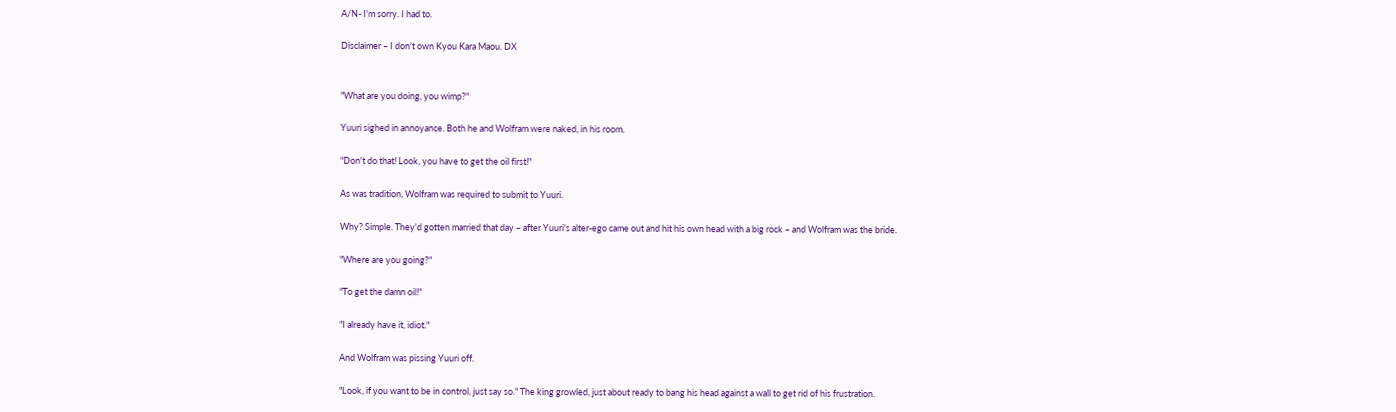A/N- I'm sorry. I had to.

Disclaimer – I don't own Kyou Kara Maou. DX


"What are you doing, you wimp?"

Yuuri sighed in annoyance. Both he and Wolfram were naked, in his room.

"Don't do that! Look, you have to get the oil first!"

As was tradition, Wolfram was required to submit to Yuuri.

Why? Simple. They'd gotten married that day – after Yuuri's alter-ego came out and hit his own head with a big rock – and Wolfram was the bride.

"Where are you going?"

"To get the damn oil!"

"I already have it, idiot."

And Wolfram was pissing Yuuri off.

"Look, if you want to be in control, just say so." The king growled, just about ready to bang his head against a wall to get rid of his frustration.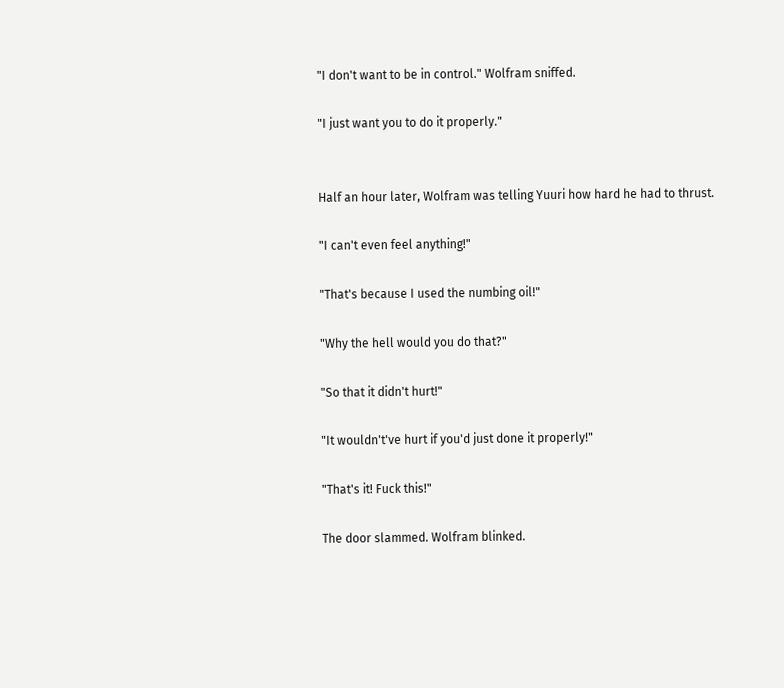"I don't want to be in control." Wolfram sniffed.

"I just want you to do it properly."


Half an hour later, Wolfram was telling Yuuri how hard he had to thrust.

"I can't even feel anything!"

"That's because I used the numbing oil!"

"Why the hell would you do that?"

"So that it didn't hurt!"

"It wouldn't've hurt if you'd just done it properly!"

"That's it! Fuck this!"

The door slammed. Wolfram blinked.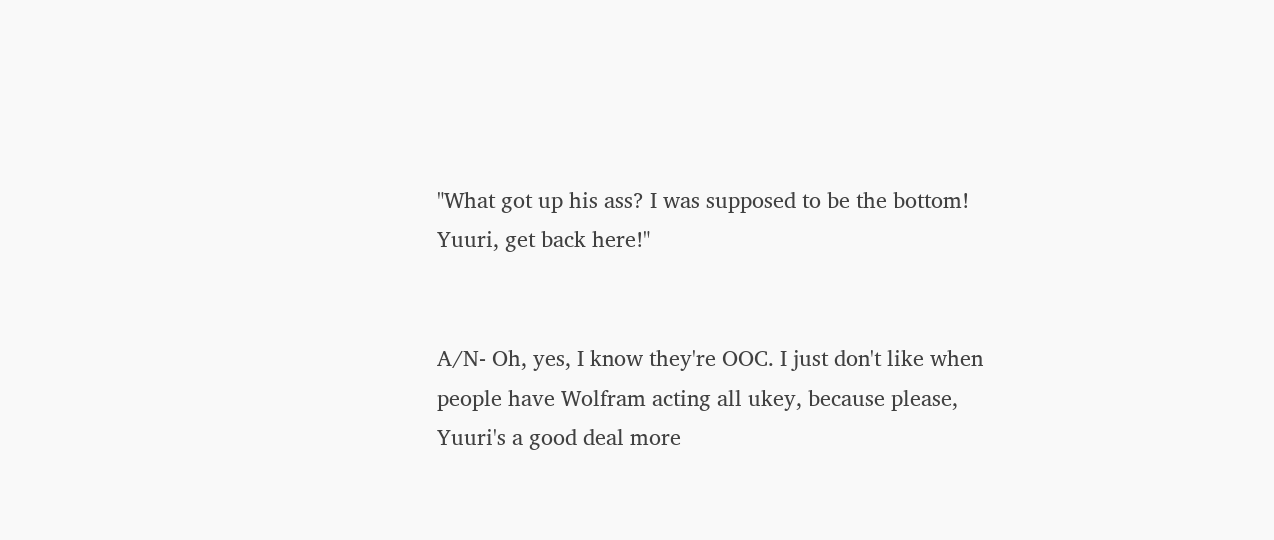"What got up his ass? I was supposed to be the bottom! Yuuri, get back here!"


A/N- Oh, yes, I know they're OOC. I just don't like when people have Wolfram acting all ukey, because please, Yuuri's a good deal more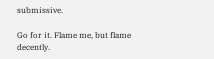submissive.

Go for it. Flame me, but flame decently.